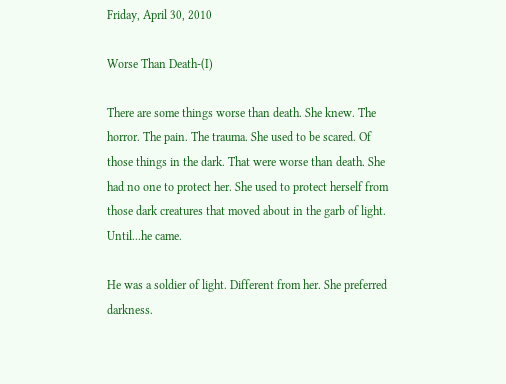Friday, April 30, 2010

Worse Than Death-(I)

There are some things worse than death. She knew. The horror. The pain. The trauma. She used to be scared. Of those things in the dark. That were worse than death. She had no one to protect her. She used to protect herself from those dark creatures that moved about in the garb of light. Until...he came.

He was a soldier of light. Different from her. She preferred darkness.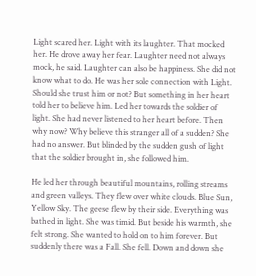Light scared her. Light with its laughter. That mocked her. He drove away her fear. Laughter need not always mock, he said. Laughter can also be happiness. She did not know what to do. He was her sole connection with Light. Should she trust him or not? But something in her heart told her to believe him. Led her towards the soldier of light. She had never listened to her heart before. Then why now? Why believe this stranger all of a sudden? She had no answer. But blinded by the sudden gush of light that the soldier brought in, she followed him.

He led her through beautiful mountains, rolling streams and green valleys. They flew over white clouds. Blue Sun, Yellow Sky. The geese flew by their side. Everything was bathed in light. She was timid. But beside his warmth, she felt strong. She wanted to hold on to him forever. But suddenly there was a Fall. She fell. Down and down she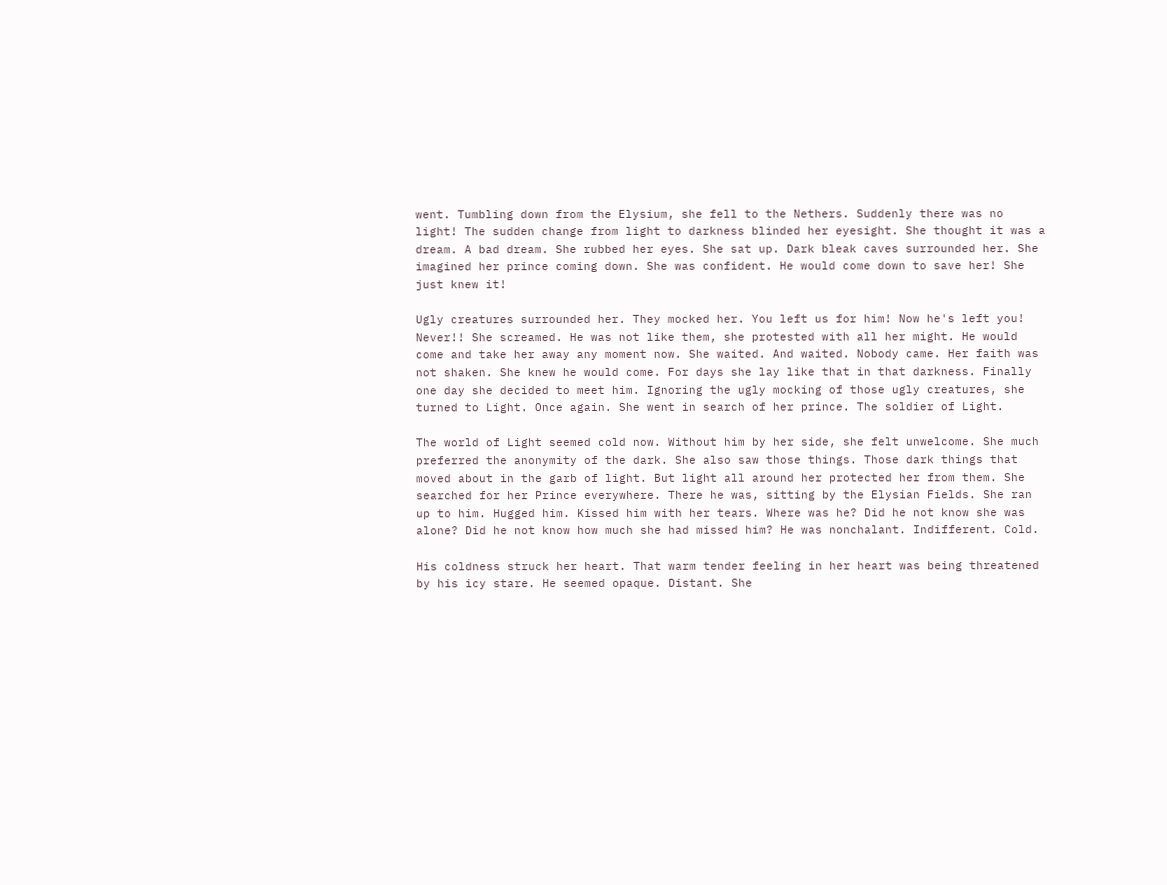went. Tumbling down from the Elysium, she fell to the Nethers. Suddenly there was no light! The sudden change from light to darkness blinded her eyesight. She thought it was a dream. A bad dream. She rubbed her eyes. She sat up. Dark bleak caves surrounded her. She imagined her prince coming down. She was confident. He would come down to save her! She just knew it!

Ugly creatures surrounded her. They mocked her. You left us for him! Now he's left you! Never!! She screamed. He was not like them, she protested with all her might. He would come and take her away any moment now. She waited. And waited. Nobody came. Her faith was not shaken. She knew he would come. For days she lay like that in that darkness. Finally one day she decided to meet him. Ignoring the ugly mocking of those ugly creatures, she turned to Light. Once again. She went in search of her prince. The soldier of Light.

The world of Light seemed cold now. Without him by her side, she felt unwelcome. She much preferred the anonymity of the dark. She also saw those things. Those dark things that moved about in the garb of light. But light all around her protected her from them. She searched for her Prince everywhere. There he was, sitting by the Elysian Fields. She ran up to him. Hugged him. Kissed him with her tears. Where was he? Did he not know she was alone? Did he not know how much she had missed him? He was nonchalant. Indifferent. Cold.

His coldness struck her heart. That warm tender feeling in her heart was being threatened by his icy stare. He seemed opaque. Distant. She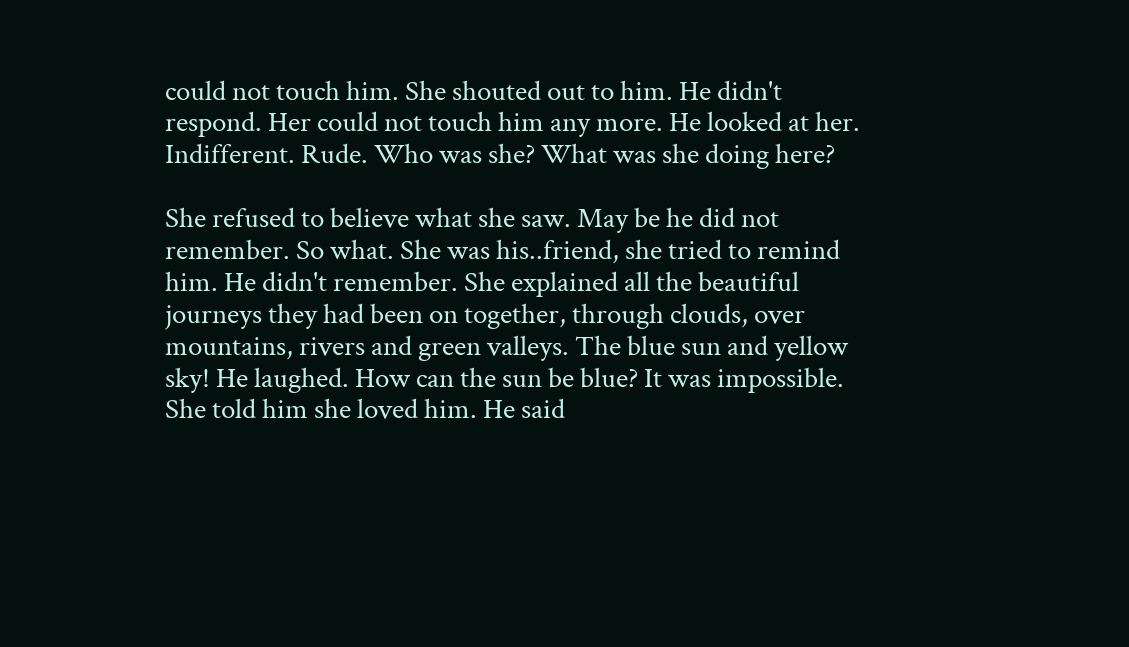could not touch him. She shouted out to him. He didn't respond. Her could not touch him any more. He looked at her. Indifferent. Rude. Who was she? What was she doing here?

She refused to believe what she saw. May be he did not remember. So what. She was his..friend, she tried to remind him. He didn't remember. She explained all the beautiful journeys they had been on together, through clouds, over mountains, rivers and green valleys. The blue sun and yellow sky! He laughed. How can the sun be blue? It was impossible. She told him she loved him. He said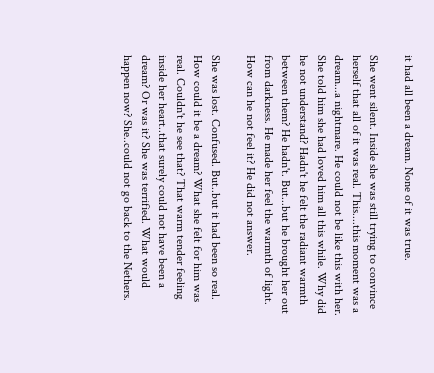it had all been a dream. None of it was true.

She went silent. Inside she was still trying to convince herself that all of it was real. This....this moment was a dream...a nightmare. He could not be like this with her. She told him she had loved him all this while. Why did he not understand? Hadn't he felt the radiant warmth between them? He hadn't. But...but he brought her out from darkness. He made her feel the warmth of light. How can he not feel it? He did not answer.

She was lost. Confused. But..but it had been so real. How could it be a dream? What she felt for him was real. Couldn't he see that? That warm tender feeling inside her heart..that surely could not have been a dream? Or was it? She was terrified. What would happen now? She..could not go back to the Nethers.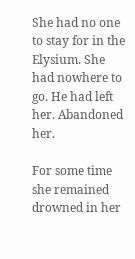She had no one to stay for in the Elysium. She had nowhere to go. He had left her. Abandoned her.

For some time she remained drowned in her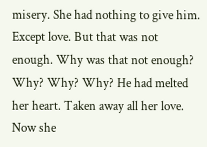misery. She had nothing to give him. Except love. But that was not enough. Why was that not enough? Why? Why? Why? He had melted her heart. Taken away all her love. Now she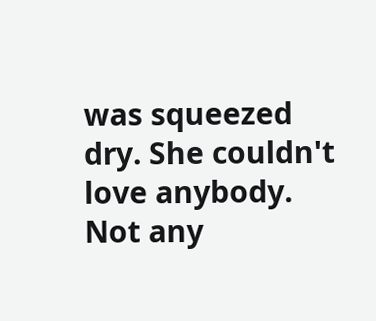was squeezed dry. She couldn't love anybody. Not any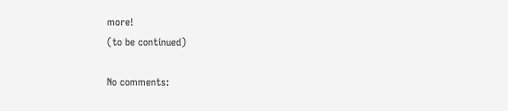more!
(to be continued)

No comments: